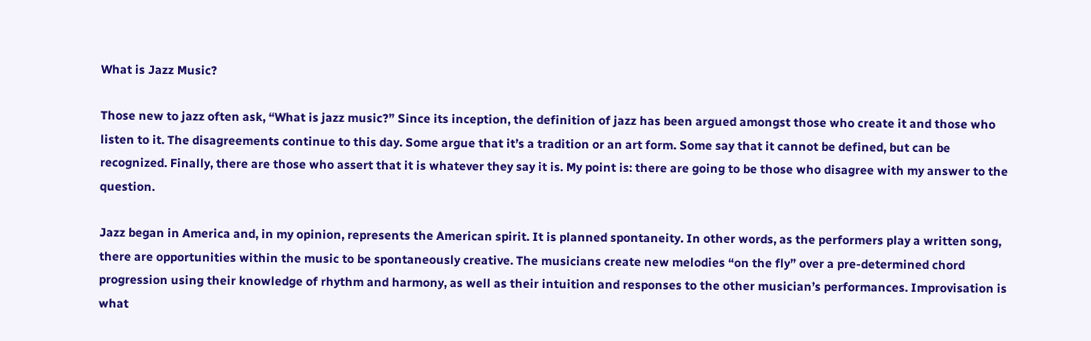What is Jazz Music?

Those new to jazz often ask, “What is jazz music?” Since its inception, the definition of jazz has been argued amongst those who create it and those who listen to it. The disagreements continue to this day. Some argue that it’s a tradition or an art form. Some say that it cannot be defined, but can be recognized. Finally, there are those who assert that it is whatever they say it is. My point is: there are going to be those who disagree with my answer to the question.

Jazz began in America and, in my opinion, represents the American spirit. It is planned spontaneity. In other words, as the performers play a written song, there are opportunities within the music to be spontaneously creative. The musicians create new melodies “on the fly” over a pre-determined chord progression using their knowledge of rhythm and harmony, as well as their intuition and responses to the other musician’s performances. Improvisation is what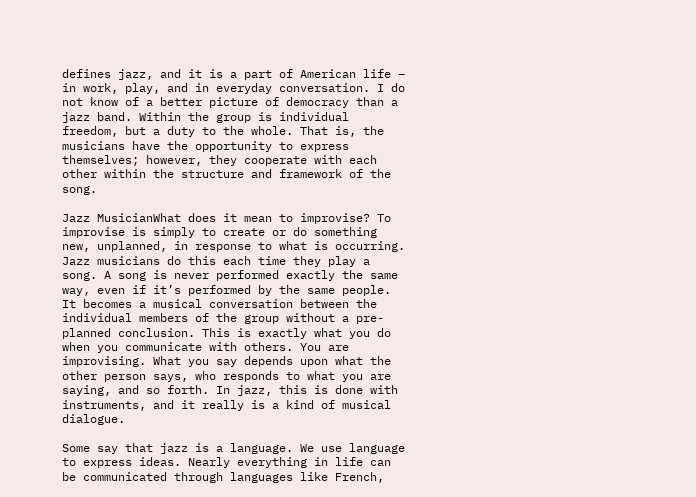defines jazz, and it is a part of American life – in work, play, and in everyday conversation. I do not know of a better picture of democracy than a jazz band. Within the group is individual freedom, but a duty to the whole. That is, the musicians have the opportunity to express themselves; however, they cooperate with each other within the structure and framework of the song.

Jazz MusicianWhat does it mean to improvise? To improvise is simply to create or do something new, unplanned, in response to what is occurring. Jazz musicians do this each time they play a song. A song is never performed exactly the same way, even if it’s performed by the same people. It becomes a musical conversation between the individual members of the group without a pre-planned conclusion. This is exactly what you do when you communicate with others. You are improvising. What you say depends upon what the other person says, who responds to what you are saying, and so forth. In jazz, this is done with instruments, and it really is a kind of musical dialogue.

Some say that jazz is a language. We use language to express ideas. Nearly everything in life can be communicated through languages like French,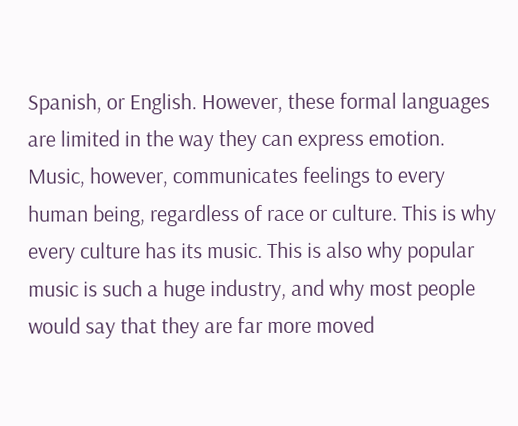Spanish, or English. However, these formal languages are limited in the way they can express emotion. Music, however, communicates feelings to every human being, regardless of race or culture. This is why every culture has its music. This is also why popular music is such a huge industry, and why most people would say that they are far more moved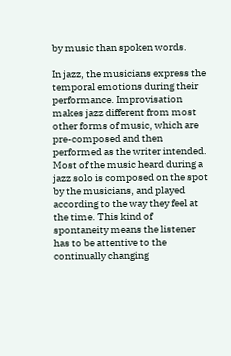by music than spoken words.

In jazz, the musicians express the temporal emotions during their performance. Improvisation makes jazz different from most other forms of music, which are pre-composed and then performed as the writer intended. Most of the music heard during a jazz solo is composed on the spot by the musicians, and played according to the way they feel at the time. This kind of spontaneity means the listener has to be attentive to the continually changing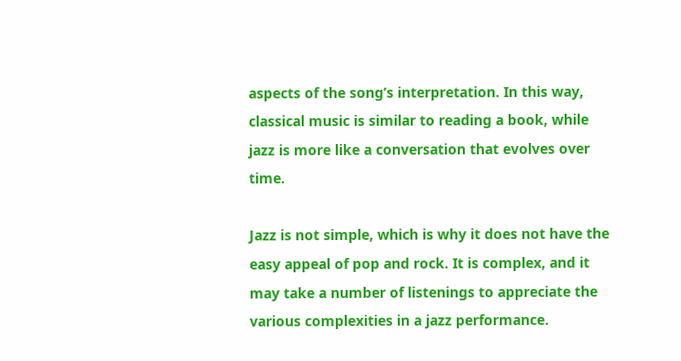aspects of the song’s interpretation. In this way, classical music is similar to reading a book, while jazz is more like a conversation that evolves over time.

Jazz is not simple, which is why it does not have the easy appeal of pop and rock. It is complex, and it may take a number of listenings to appreciate the various complexities in a jazz performance.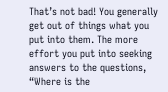That’s not bad! You generally get out of things what you put into them. The more effort you put into seeking answers to the questions, “Where is the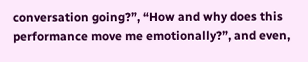conversation going?”, “How and why does this performance move me emotionally?”, and even,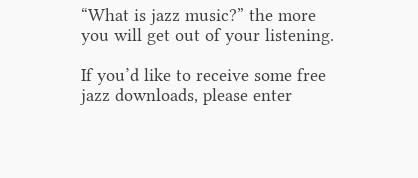“What is jazz music?” the more you will get out of your listening.

If you’d like to receive some free jazz downloads, please enter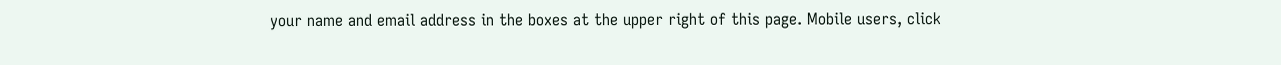your name and email address in the boxes at the upper right of this page. Mobile users, click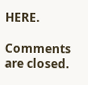HERE.

Comments are closed.